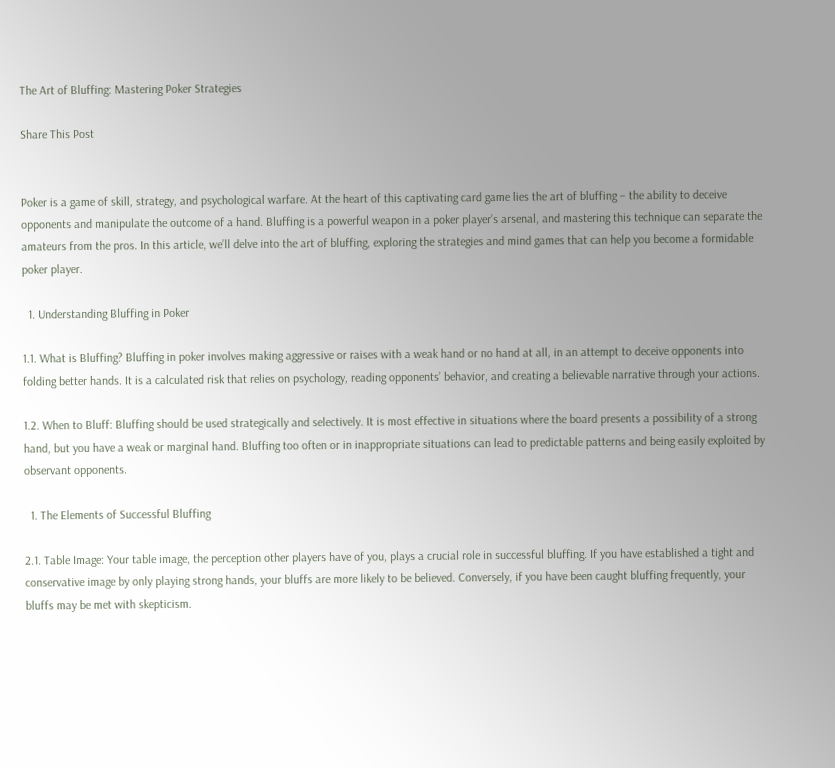The Art of Bluffing: Mastering Poker Strategies

Share This Post


Poker is a game of skill, strategy, and psychological warfare. At the heart of this captivating card game lies the art of bluffing – the ability to deceive opponents and manipulate the outcome of a hand. Bluffing is a powerful weapon in a poker player’s arsenal, and mastering this technique can separate the amateurs from the pros. In this article, we’ll delve into the art of bluffing, exploring the strategies and mind games that can help you become a formidable poker player.

  1. Understanding Bluffing in Poker

1.1. What is Bluffing? Bluffing in poker involves making aggressive or raises with a weak hand or no hand at all, in an attempt to deceive opponents into folding better hands. It is a calculated risk that relies on psychology, reading opponents’ behavior, and creating a believable narrative through your actions.

1.2. When to Bluff: Bluffing should be used strategically and selectively. It is most effective in situations where the board presents a possibility of a strong hand, but you have a weak or marginal hand. Bluffing too often or in inappropriate situations can lead to predictable patterns and being easily exploited by observant opponents.

  1. The Elements of Successful Bluffing

2.1. Table Image: Your table image, the perception other players have of you, plays a crucial role in successful bluffing. If you have established a tight and conservative image by only playing strong hands, your bluffs are more likely to be believed. Conversely, if you have been caught bluffing frequently, your bluffs may be met with skepticism.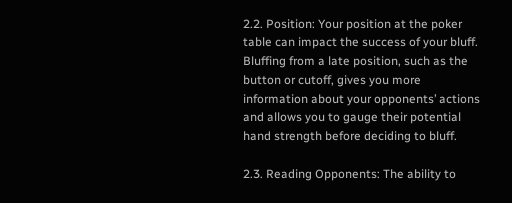2.2. Position: Your position at the poker table can impact the success of your bluff. Bluffing from a late position, such as the button or cutoff, gives you more information about your opponents’ actions and allows you to gauge their potential hand strength before deciding to bluff.

2.3. Reading Opponents: The ability to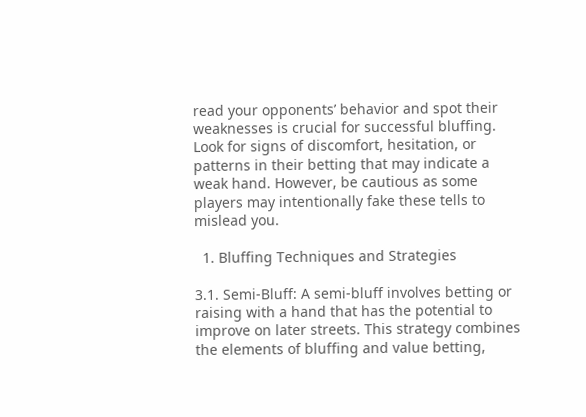read your opponents’ behavior and spot their weaknesses is crucial for successful bluffing. Look for signs of discomfort, hesitation, or patterns in their betting that may indicate a weak hand. However, be cautious as some players may intentionally fake these tells to mislead you.

  1. Bluffing Techniques and Strategies

3.1. Semi-Bluff: A semi-bluff involves betting or raising with a hand that has the potential to improve on later streets. This strategy combines the elements of bluffing and value betting,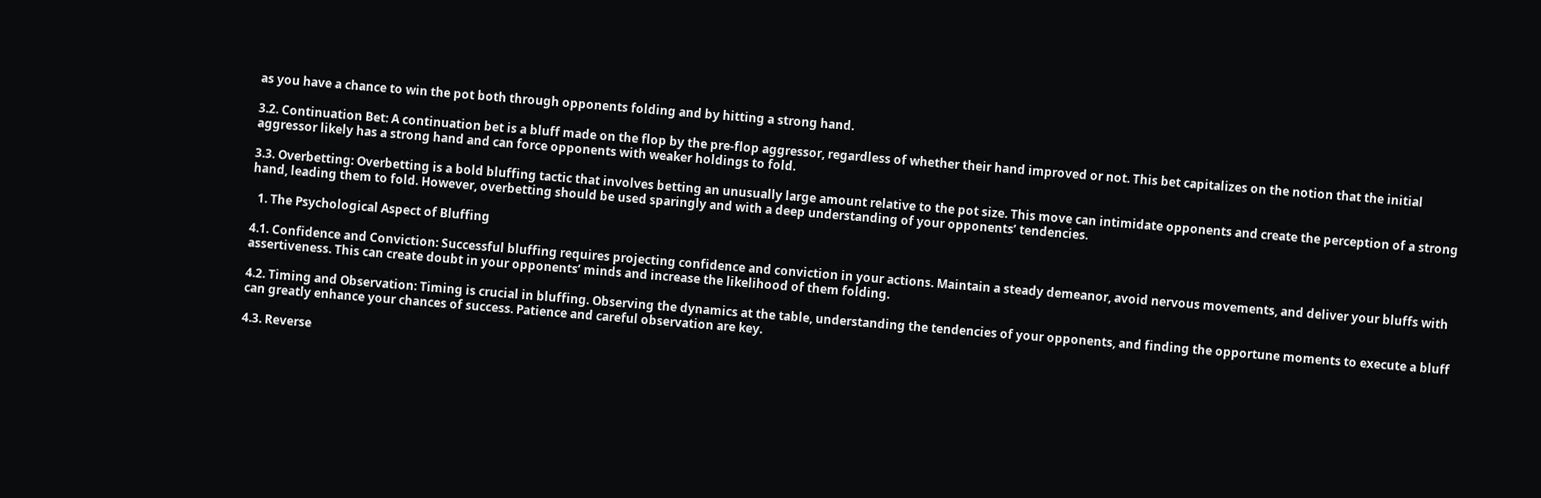as you have a chance to win the pot both through opponents folding and by hitting a strong hand.

3.2. Continuation Bet: A continuation bet is a bluff made on the flop by the pre-flop aggressor, regardless of whether their hand improved or not. This bet capitalizes on the notion that the initial aggressor likely has a strong hand and can force opponents with weaker holdings to fold.

3.3. Overbetting: Overbetting is a bold bluffing tactic that involves betting an unusually large amount relative to the pot size. This move can intimidate opponents and create the perception of a strong hand, leading them to fold. However, overbetting should be used sparingly and with a deep understanding of your opponents’ tendencies.

  1. The Psychological Aspect of Bluffing

4.1. Confidence and Conviction: Successful bluffing requires projecting confidence and conviction in your actions. Maintain a steady demeanor, avoid nervous movements, and deliver your bluffs with assertiveness. This can create doubt in your opponents’ minds and increase the likelihood of them folding.

4.2. Timing and Observation: Timing is crucial in bluffing. Observing the dynamics at the table, understanding the tendencies of your opponents, and finding the opportune moments to execute a bluff can greatly enhance your chances of success. Patience and careful observation are key.

4.3. Reverse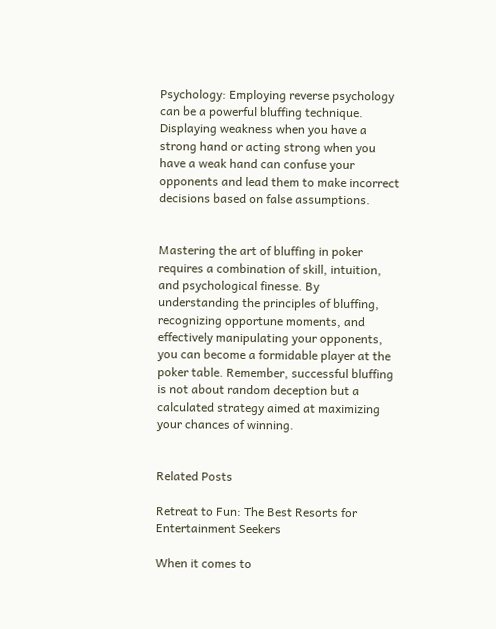Psychology: Employing reverse psychology can be a powerful bluffing technique. Displaying weakness when you have a strong hand or acting strong when you have a weak hand can confuse your opponents and lead them to make incorrect decisions based on false assumptions.


Mastering the art of bluffing in poker requires a combination of skill, intuition, and psychological finesse. By understanding the principles of bluffing, recognizing opportune moments, and effectively manipulating your opponents, you can become a formidable player at the poker table. Remember, successful bluffing is not about random deception but a calculated strategy aimed at maximizing your chances of winning.


Related Posts

Retreat to Fun: The Best Resorts for Entertainment Seekers

When it comes to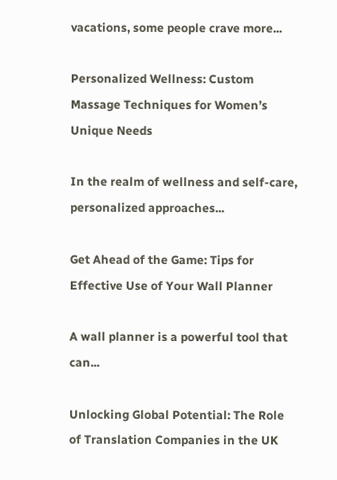vacations, some people crave more...

Personalized Wellness: Custom Massage Techniques for Women’s Unique Needs

In the realm of wellness and self-care, personalized approaches...

Get Ahead of the Game: Tips for Effective Use of Your Wall Planner

A wall planner is a powerful tool that can...

Unlocking Global Potential: The Role of Translation Companies in the UK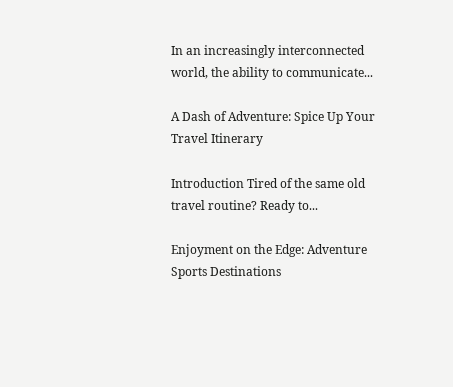In an increasingly interconnected world, the ability to communicate...

A Dash of Adventure: Spice Up Your Travel Itinerary

Introduction Tired of the same old travel routine? Ready to...

Enjoyment on the Edge: Adventure Sports Destinations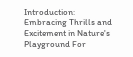Introduction: Embracing Thrills and Excitement in Nature's Playground For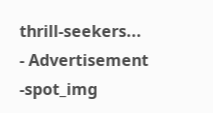thrill-seekers...
- Advertisement -spot_img